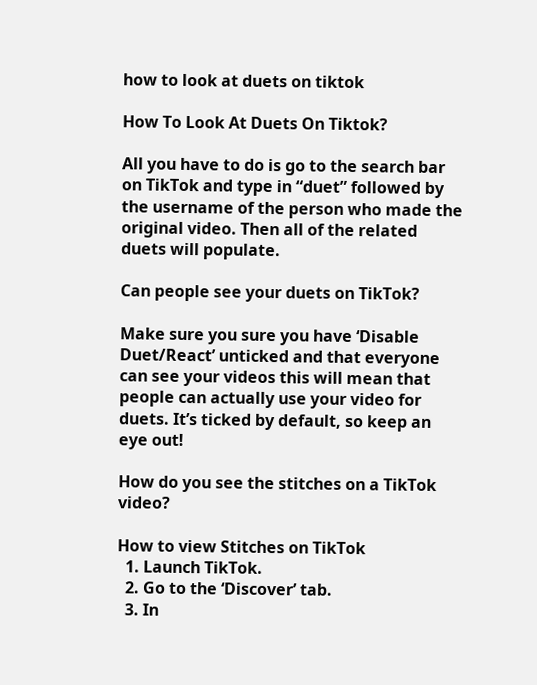how to look at duets on tiktok

How To Look At Duets On Tiktok?

All you have to do is go to the search bar on TikTok and type in “duet” followed by the username of the person who made the original video. Then all of the related duets will populate.

Can people see your duets on TikTok?

Make sure you sure you have ‘Disable Duet/React’ unticked and that everyone can see your videos this will mean that people can actually use your video for duets. It’s ticked by default, so keep an eye out!

How do you see the stitches on a TikTok video?

How to view Stitches on TikTok
  1. Launch TikTok.
  2. Go to the ‘Discover’ tab.
  3. In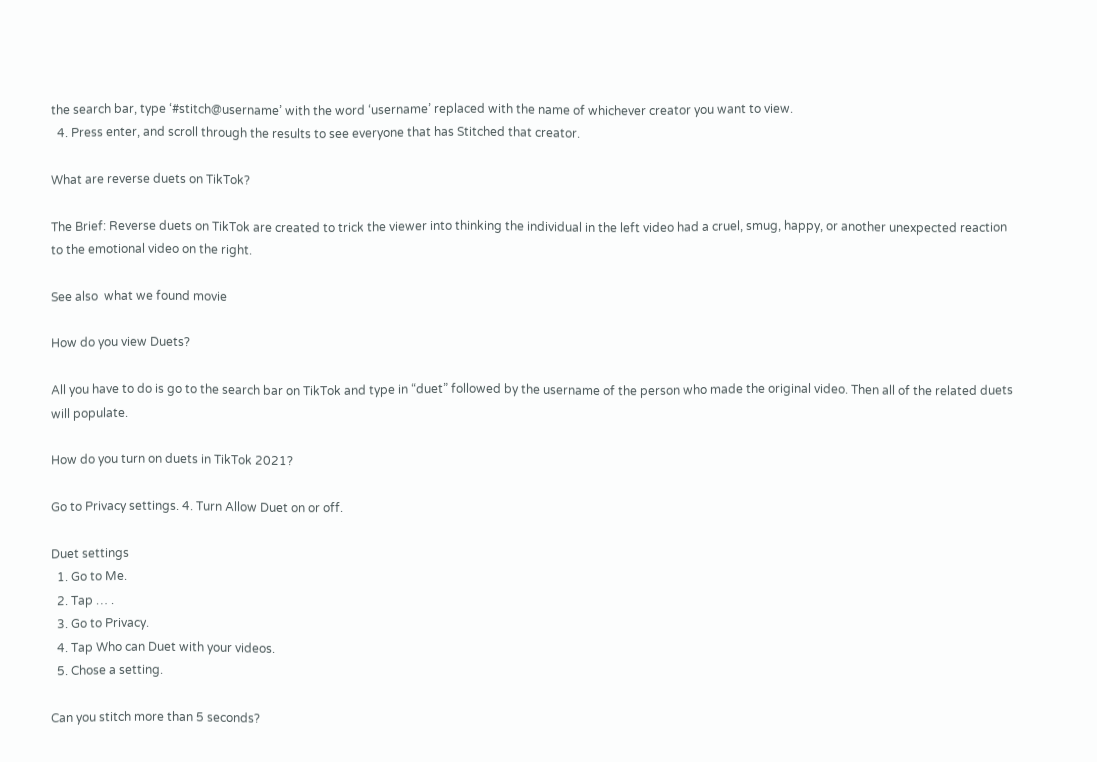the search bar, type ‘#stitch@username’ with the word ‘username’ replaced with the name of whichever creator you want to view.
  4. Press enter, and scroll through the results to see everyone that has Stitched that creator.

What are reverse duets on TikTok?

The Brief: Reverse duets on TikTok are created to trick the viewer into thinking the individual in the left video had a cruel, smug, happy, or another unexpected reaction to the emotional video on the right.

See also  what we found movie

How do you view Duets?

All you have to do is go to the search bar on TikTok and type in “duet” followed by the username of the person who made the original video. Then all of the related duets will populate.

How do you turn on duets in TikTok 2021?

Go to Privacy settings. 4. Turn Allow Duet on or off.

Duet settings
  1. Go to Me.
  2. Tap … .
  3. Go to Privacy.
  4. Tap Who can Duet with your videos.
  5. Chose a setting.

Can you stitch more than 5 seconds?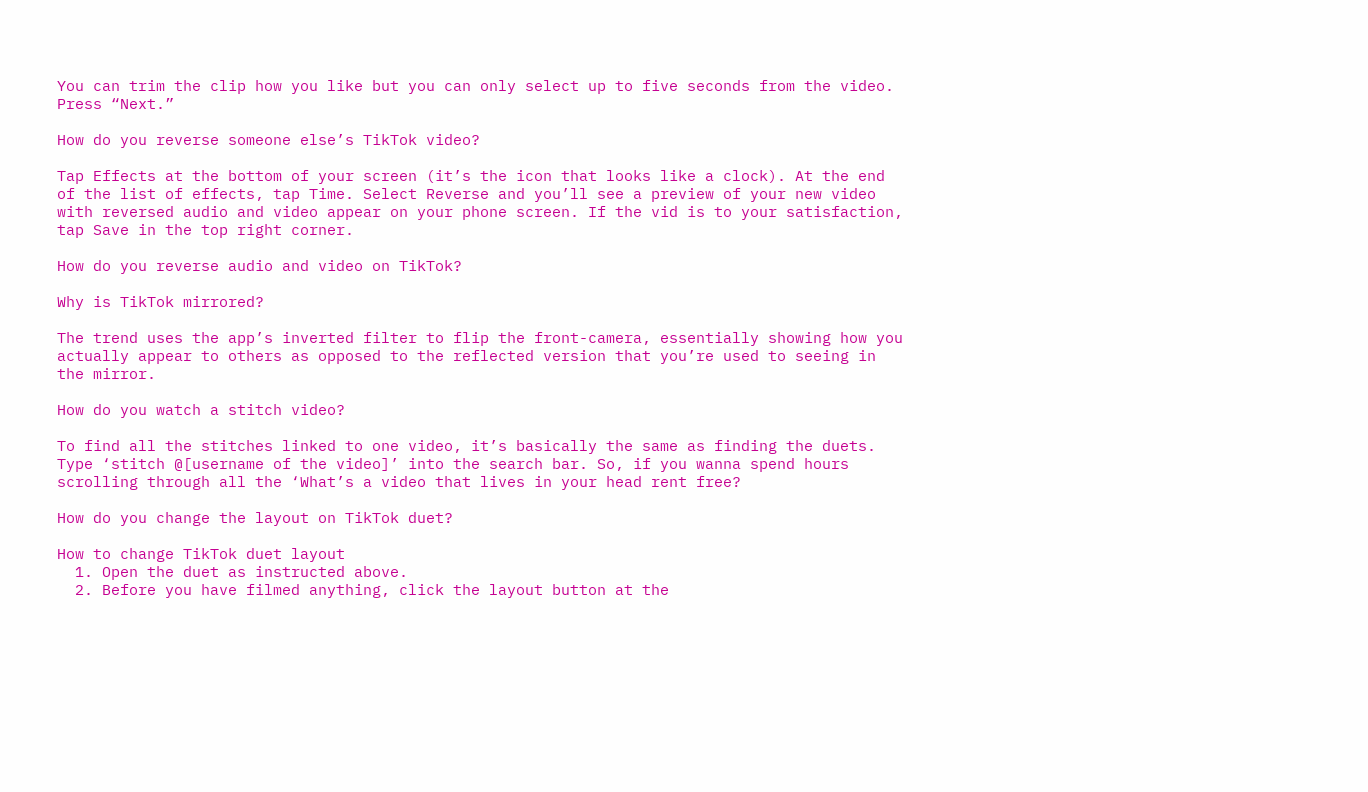You can trim the clip how you like but you can only select up to five seconds from the video. Press “Next.”

How do you reverse someone else’s TikTok video?

Tap Effects at the bottom of your screen (it’s the icon that looks like a clock). At the end of the list of effects, tap Time. Select Reverse and you’ll see a preview of your new video with reversed audio and video appear on your phone screen. If the vid is to your satisfaction, tap Save in the top right corner.

How do you reverse audio and video on TikTok?

Why is TikTok mirrored?

The trend uses the app’s inverted filter to flip the front-camera, essentially showing how you actually appear to others as opposed to the reflected version that you’re used to seeing in the mirror.

How do you watch a stitch video?

To find all the stitches linked to one video, it’s basically the same as finding the duets. Type ‘stitch @[username of the video]’ into the search bar. So, if you wanna spend hours scrolling through all the ‘What’s a video that lives in your head rent free?

How do you change the layout on TikTok duet?

How to change TikTok duet layout
  1. Open the duet as instructed above.
  2. Before you have filmed anything, click the layout button at the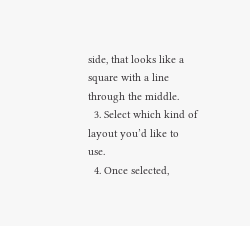side, that looks like a square with a line through the middle.
  3. Select which kind of layout you’d like to use.
  4. Once selected,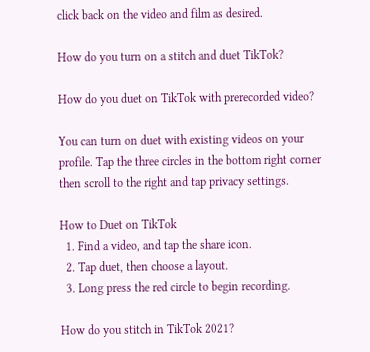click back on the video and film as desired.

How do you turn on a stitch and duet TikTok?

How do you duet on TikTok with prerecorded video?

You can turn on duet with existing videos on your profile. Tap the three circles in the bottom right corner then scroll to the right and tap privacy settings.

How to Duet on TikTok
  1. Find a video, and tap the share icon.
  2. Tap duet, then choose a layout.
  3. Long press the red circle to begin recording.

How do you stitch in TikTok 2021?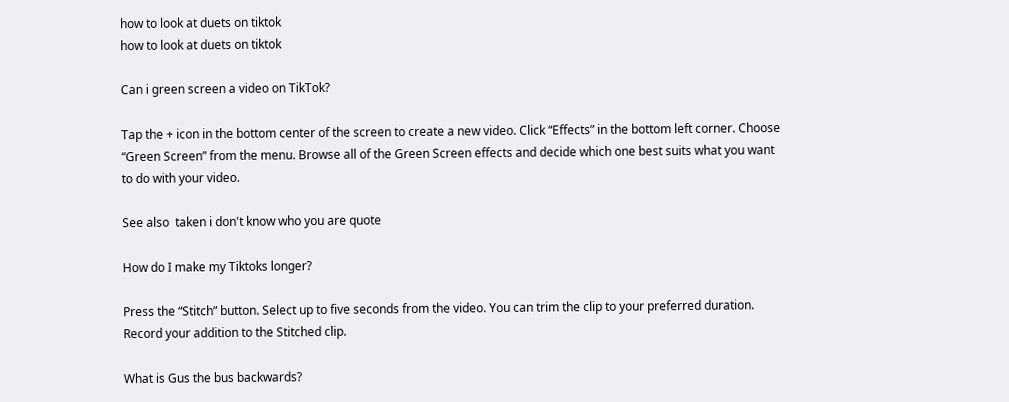how to look at duets on tiktok
how to look at duets on tiktok

Can i green screen a video on TikTok?

Tap the + icon in the bottom center of the screen to create a new video. Click “Effects” in the bottom left corner. Choose “Green Screen” from the menu. Browse all of the Green Screen effects and decide which one best suits what you want to do with your video.

See also  taken i don't know who you are quote

How do I make my Tiktoks longer?

Press the “Stitch” button. Select up to five seconds from the video. You can trim the clip to your preferred duration. Record your addition to the Stitched clip.

What is Gus the bus backwards?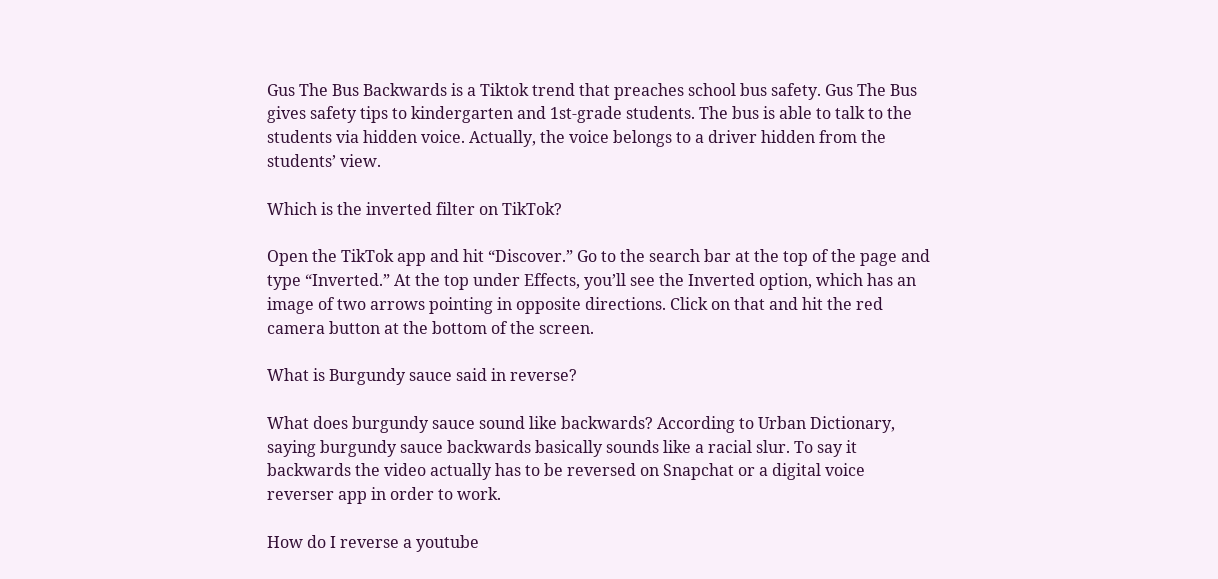Gus The Bus Backwards is a Tiktok trend that preaches school bus safety. Gus The Bus gives safety tips to kindergarten and 1st-grade students. The bus is able to talk to the students via hidden voice. Actually, the voice belongs to a driver hidden from the students’ view.

Which is the inverted filter on TikTok?

Open the TikTok app and hit “Discover.” Go to the search bar at the top of the page and type “Inverted.” At the top under Effects, you’ll see the Inverted option, which has an image of two arrows pointing in opposite directions. Click on that and hit the red camera button at the bottom of the screen.

What is Burgundy sauce said in reverse?

What does burgundy sauce sound like backwards? According to Urban Dictionary, saying burgundy sauce backwards basically sounds like a racial slur. To say it backwards the video actually has to be reversed on Snapchat or a digital voice reverser app in order to work.

How do I reverse a youtube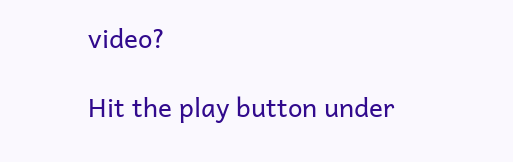video?

Hit the play button under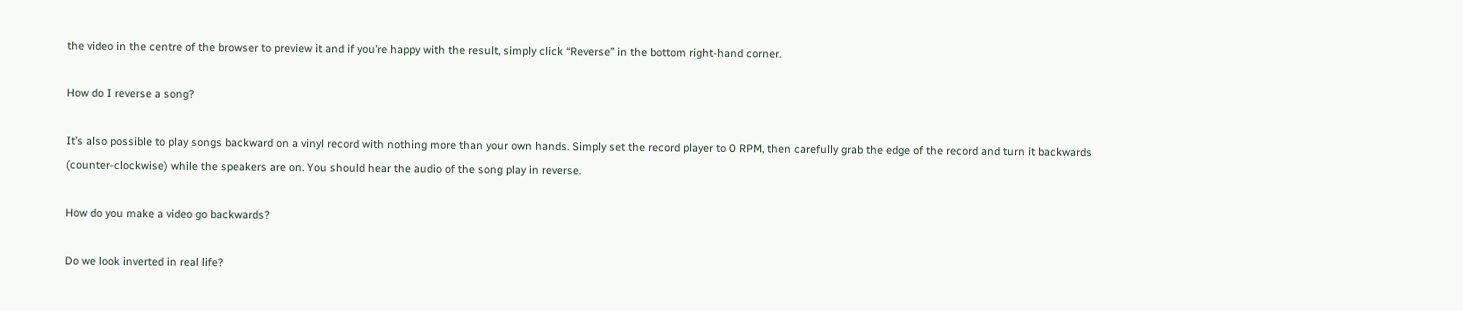the video in the centre of the browser to preview it and if you’re happy with the result, simply click “Reverse” in the bottom right-hand corner.

How do I reverse a song?

It’s also possible to play songs backward on a vinyl record with nothing more than your own hands. Simply set the record player to 0 RPM, then carefully grab the edge of the record and turn it backwards (counter-clockwise) while the speakers are on. You should hear the audio of the song play in reverse.

How do you make a video go backwards?

Do we look inverted in real life?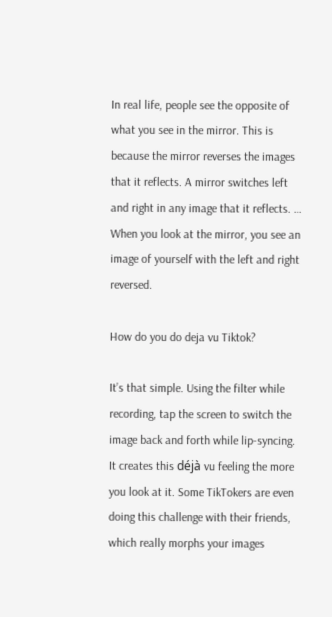In real life, people see the opposite of what you see in the mirror. This is because the mirror reverses the images that it reflects. A mirror switches left and right in any image that it reflects. … When you look at the mirror, you see an image of yourself with the left and right reversed.

How do you do deja vu Tiktok?

It’s that simple. Using the filter while recording, tap the screen to switch the image back and forth while lip-syncing. It creates this déjà vu feeling the more you look at it. Some TikTokers are even doing this challenge with their friends, which really morphs your images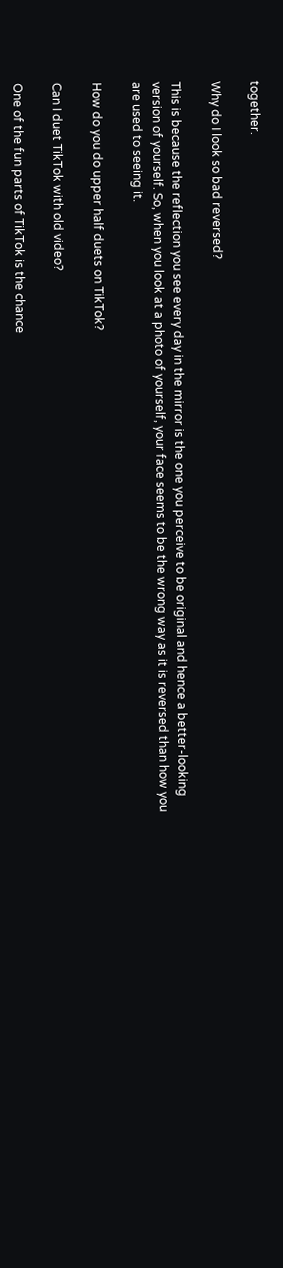together.

Why do I look so bad reversed?

This is because the reflection you see every day in the mirror is the one you perceive to be original and hence a better-looking version of yourself. So, when you look at a photo of yourself, your face seems to be the wrong way as it is reversed than how you are used to seeing it.

How do you do upper half duets on TikTok?

Can I duet TikTok with old video?

One of the fun parts of TikTok is the chance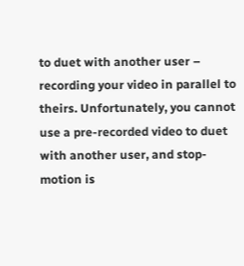to duet with another user – recording your video in parallel to theirs. Unfortunately, you cannot use a pre-recorded video to duet with another user, and stop-motion is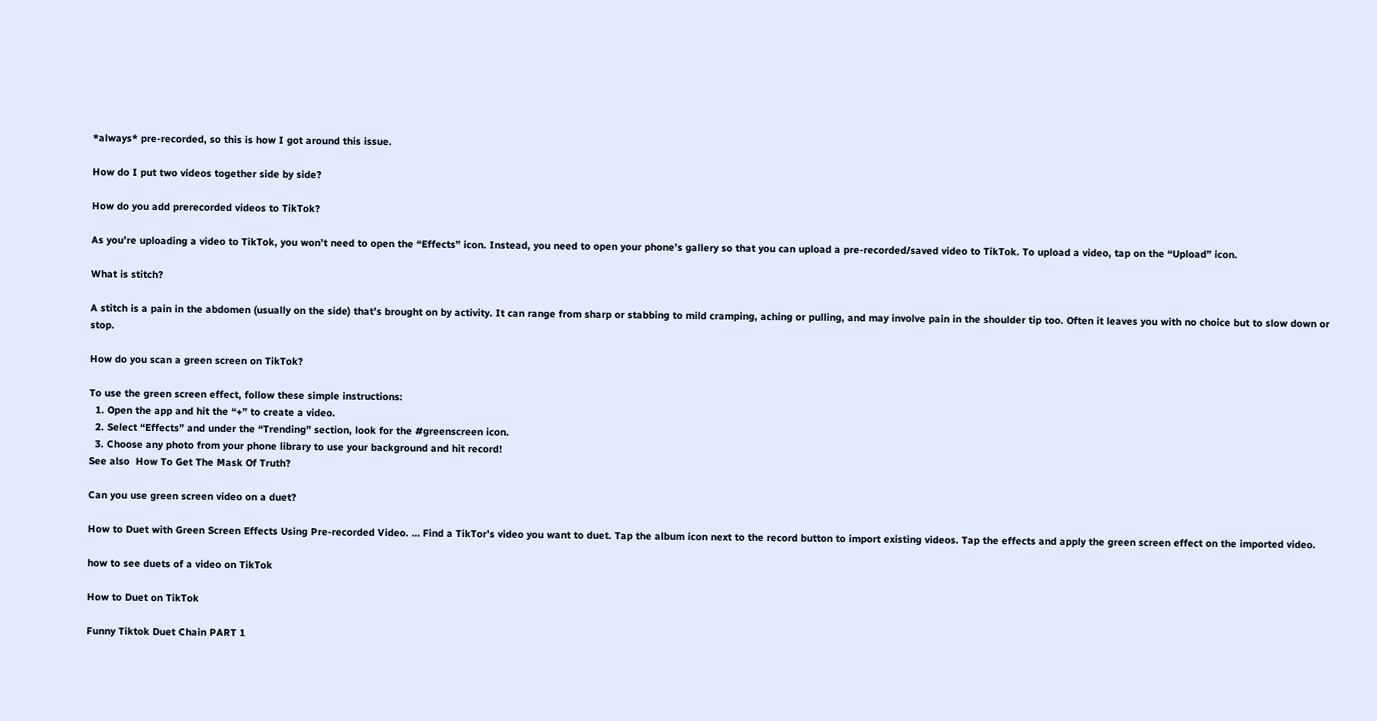*always* pre-recorded, so this is how I got around this issue.

How do I put two videos together side by side?

How do you add prerecorded videos to TikTok?

As you’re uploading a video to TikTok, you won’t need to open the “Effects” icon. Instead, you need to open your phone’s gallery so that you can upload a pre-recorded/saved video to TikTok. To upload a video, tap on the “Upload” icon.

What is stitch?

A stitch is a pain in the abdomen (usually on the side) that’s brought on by activity. It can range from sharp or stabbing to mild cramping, aching or pulling, and may involve pain in the shoulder tip too. Often it leaves you with no choice but to slow down or stop.

How do you scan a green screen on TikTok?

To use the green screen effect, follow these simple instructions:
  1. Open the app and hit the “+” to create a video.
  2. Select “Effects” and under the “Trending” section, look for the #greenscreen icon.
  3. Choose any photo from your phone library to use your background and hit record!
See also  How To Get The Mask Of Truth?

Can you use green screen video on a duet?

How to Duet with Green Screen Effects Using Pre-recorded Video. … Find a TikTor’s video you want to duet. Tap the album icon next to the record button to import existing videos. Tap the effects and apply the green screen effect on the imported video.

how to see duets of a video on TikTok

How to Duet on TikTok

Funny Tiktok Duet Chain PART 1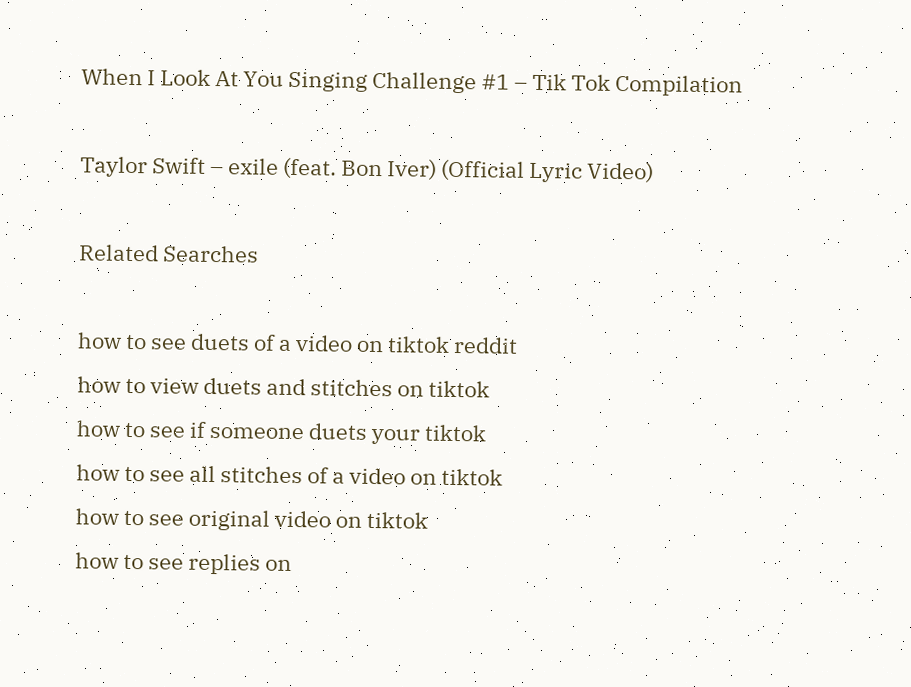When I Look At You Singing Challenge #1 – Tik Tok Compilation

Taylor Swift – exile (feat. Bon Iver) (Official Lyric Video)

Related Searches

how to see duets of a video on tiktok reddit
how to view duets and stitches on tiktok
how to see if someone duets your tiktok
how to see all stitches of a video on tiktok
how to see original video on tiktok
how to see replies on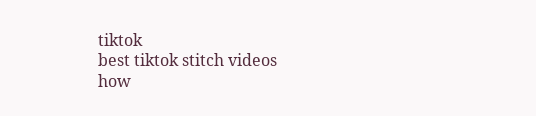tiktok
best tiktok stitch videos
how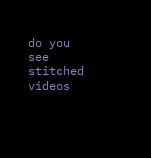do you see stitched videos